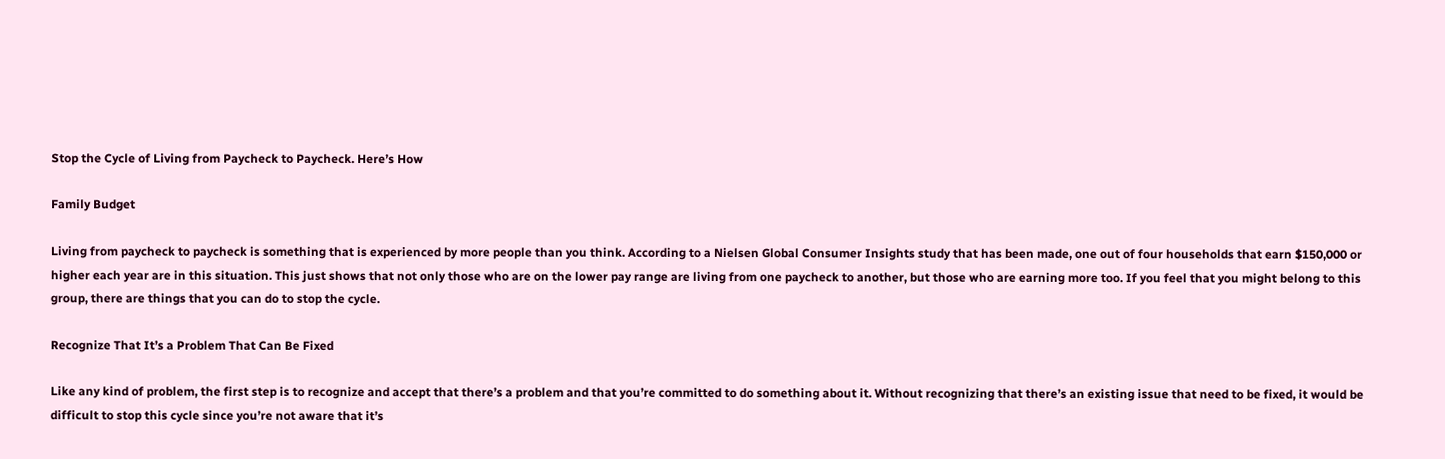Stop the Cycle of Living from Paycheck to Paycheck. Here’s How

Family Budget

Living from paycheck to paycheck is something that is experienced by more people than you think. According to a Nielsen Global Consumer Insights study that has been made, one out of four households that earn $150,000 or higher each year are in this situation. This just shows that not only those who are on the lower pay range are living from one paycheck to another, but those who are earning more too. If you feel that you might belong to this group, there are things that you can do to stop the cycle.

Recognize That It’s a Problem That Can Be Fixed

Like any kind of problem, the first step is to recognize and accept that there’s a problem and that you’re committed to do something about it. Without recognizing that there’s an existing issue that need to be fixed, it would be difficult to stop this cycle since you’re not aware that it’s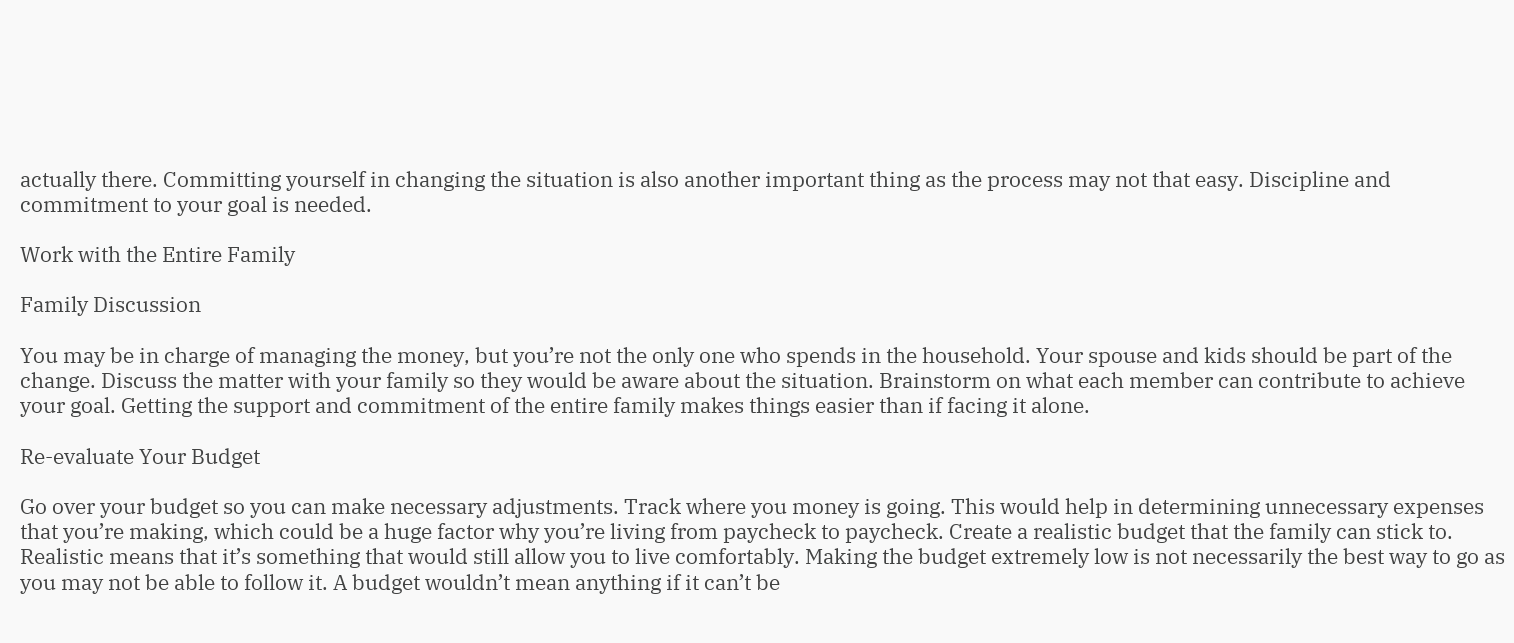actually there. Committing yourself in changing the situation is also another important thing as the process may not that easy. Discipline and commitment to your goal is needed.

Work with the Entire Family

Family Discussion

You may be in charge of managing the money, but you’re not the only one who spends in the household. Your spouse and kids should be part of the change. Discuss the matter with your family so they would be aware about the situation. Brainstorm on what each member can contribute to achieve your goal. Getting the support and commitment of the entire family makes things easier than if facing it alone.

Re-evaluate Your Budget

Go over your budget so you can make necessary adjustments. Track where you money is going. This would help in determining unnecessary expenses that you’re making, which could be a huge factor why you’re living from paycheck to paycheck. Create a realistic budget that the family can stick to. Realistic means that it’s something that would still allow you to live comfortably. Making the budget extremely low is not necessarily the best way to go as you may not be able to follow it. A budget wouldn’t mean anything if it can’t be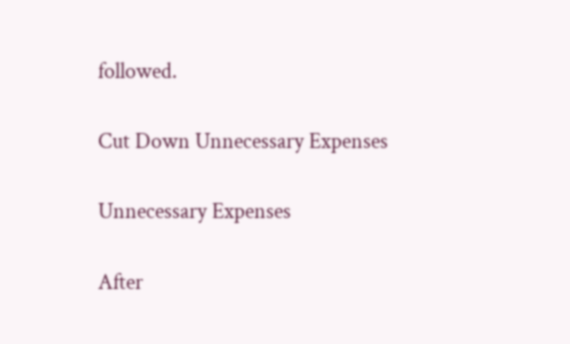followed.

Cut Down Unnecessary Expenses

Unnecessary Expenses

After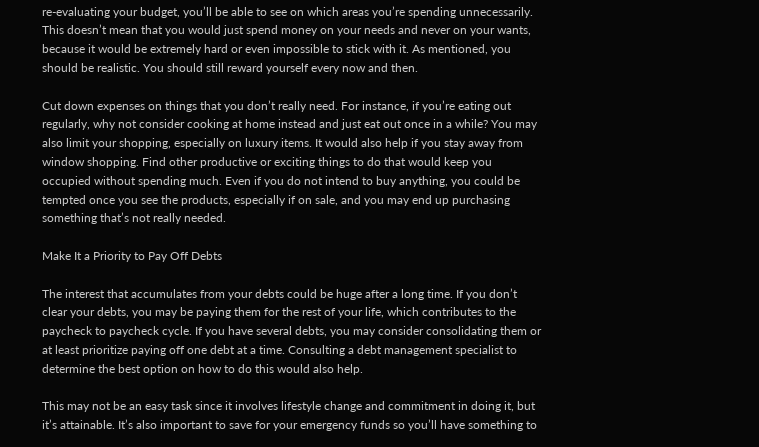re-evaluating your budget, you’ll be able to see on which areas you’re spending unnecessarily. This doesn’t mean that you would just spend money on your needs and never on your wants, because it would be extremely hard or even impossible to stick with it. As mentioned, you should be realistic. You should still reward yourself every now and then.

Cut down expenses on things that you don’t really need. For instance, if you’re eating out regularly, why not consider cooking at home instead and just eat out once in a while? You may also limit your shopping, especially on luxury items. It would also help if you stay away from window shopping. Find other productive or exciting things to do that would keep you occupied without spending much. Even if you do not intend to buy anything, you could be tempted once you see the products, especially if on sale, and you may end up purchasing something that’s not really needed.

Make It a Priority to Pay Off Debts

The interest that accumulates from your debts could be huge after a long time. If you don’t clear your debts, you may be paying them for the rest of your life, which contributes to the paycheck to paycheck cycle. If you have several debts, you may consider consolidating them or at least prioritize paying off one debt at a time. Consulting a debt management specialist to determine the best option on how to do this would also help.

This may not be an easy task since it involves lifestyle change and commitment in doing it, but it’s attainable. It’s also important to save for your emergency funds so you’ll have something to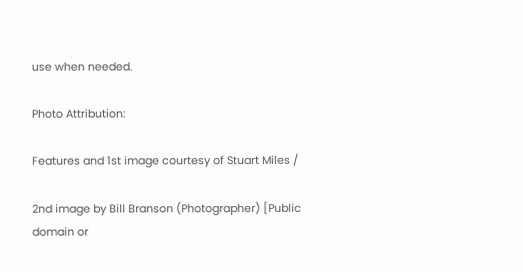use when needed.

Photo Attribution:

Features and 1st image courtesy of Stuart Miles /

2nd image by Bill Branson (Photographer) [Public domain or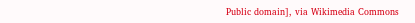Public domain], via Wikimedia Commons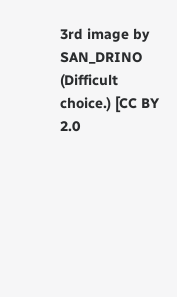3rd image by SAN_DRINO (Difficult choice.) [CC BY 2.0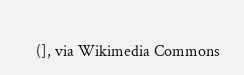(], via Wikimedia Commons